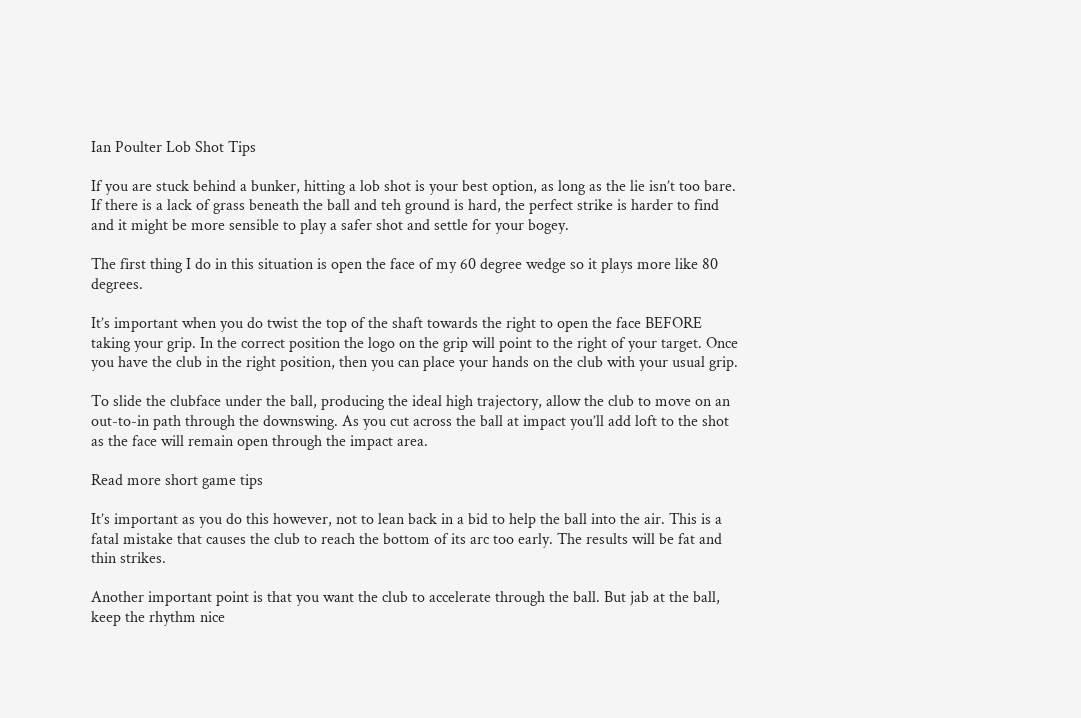Ian Poulter Lob Shot Tips

If you are stuck behind a bunker, hitting a lob shot is your best option, as long as the lie isn’t too bare. If there is a lack of grass beneath the ball and teh ground is hard, the perfect strike is harder to find and it might be more sensible to play a safer shot and settle for your bogey.

The first thing I do in this situation is open the face of my 60 degree wedge so it plays more like 80 degrees.

It’s important when you do twist the top of the shaft towards the right to open the face BEFORE taking your grip. In the correct position the logo on the grip will point to the right of your target. Once you have the club in the right position, then you can place your hands on the club with your usual grip.

To slide the clubface under the ball, producing the ideal high trajectory, allow the club to move on an out-to-in path through the downswing. As you cut across the ball at impact you’ll add loft to the shot as the face will remain open through the impact area.

Read more short game tips

It’s important as you do this however, not to lean back in a bid to help the ball into the air. This is a fatal mistake that causes the club to reach the bottom of its arc too early. The results will be fat and thin strikes.

Another important point is that you want the club to accelerate through the ball. But jab at the ball, keep the rhythm nice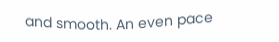and smooth. An even pace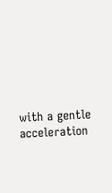with a gentle acceleration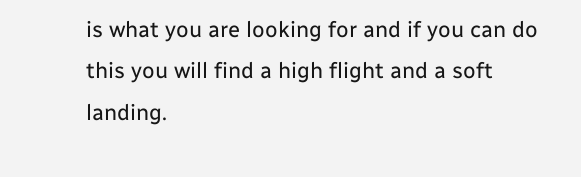is what you are looking for and if you can do this you will find a high flight and a soft landing.